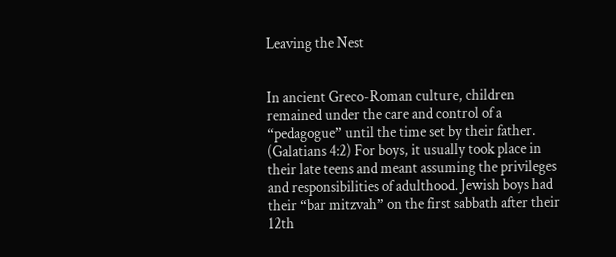Leaving the Nest


In ancient Greco-Roman culture, children remained under the care and control of a “pedagogue” until the time set by their father. (Galatians 4:2) For boys, it usually took place in their late teens and meant assuming the privileges and responsibilities of adulthood. Jewish boys had their “bar mitzvah” on the first sabbath after their 12th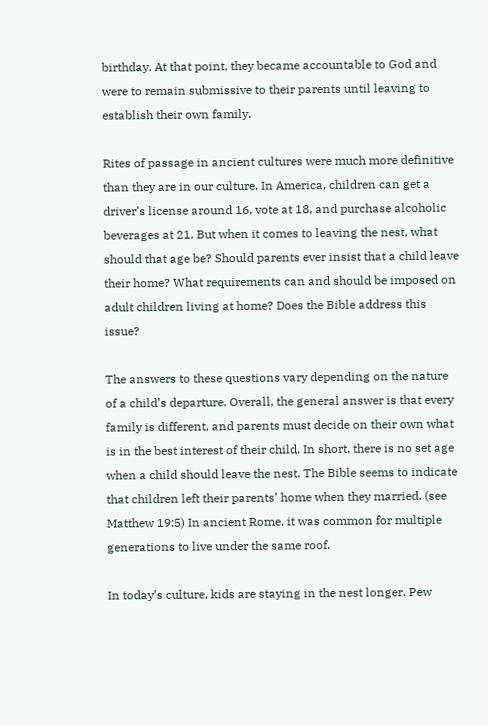birthday. At that point, they became accountable to God and were to remain submissive to their parents until leaving to establish their own family.

Rites of passage in ancient cultures were much more definitive than they are in our culture. In America, children can get a driver’s license around 16, vote at 18, and purchase alcoholic beverages at 21. But when it comes to leaving the nest, what should that age be? Should parents ever insist that a child leave their home? What requirements can and should be imposed on adult children living at home? Does the Bible address this issue?

The answers to these questions vary depending on the nature of a child’s departure. Overall, the general answer is that every family is different, and parents must decide on their own what is in the best interest of their child. In short, there is no set age when a child should leave the nest. The Bible seems to indicate that children left their parents’ home when they married. (see Matthew 19:5) In ancient Rome, it was common for multiple generations to live under the same roof.

In today’s culture, kids are staying in the nest longer. Pew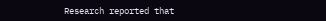Research reported that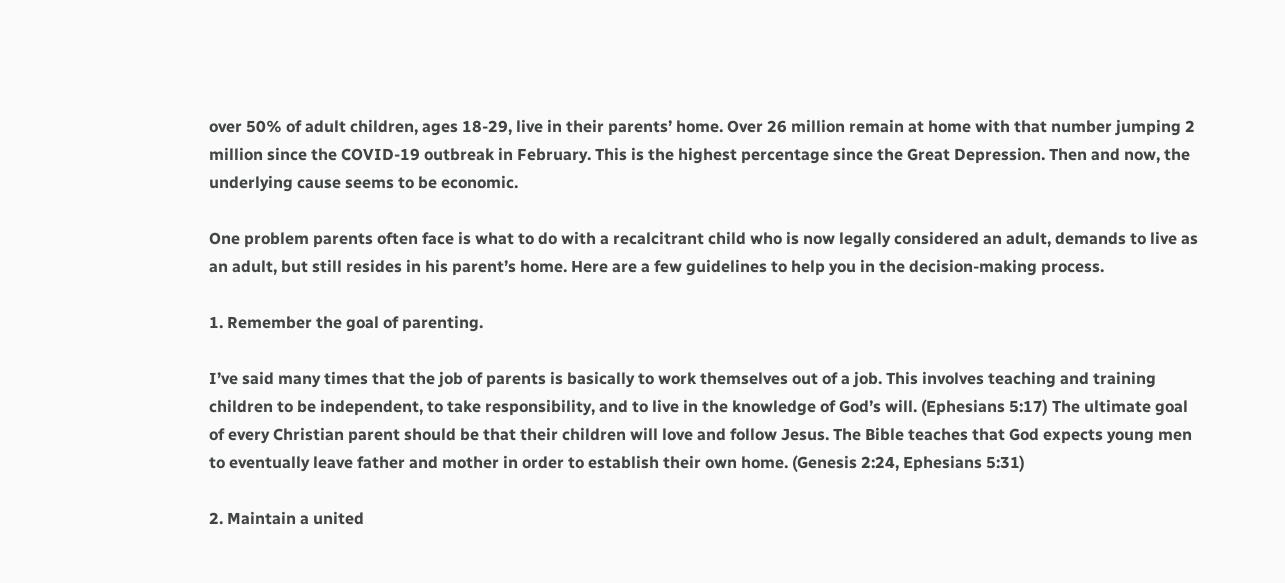over 50% of adult children, ages 18-29, live in their parents’ home. Over 26 million remain at home with that number jumping 2 million since the COVID-19 outbreak in February. This is the highest percentage since the Great Depression. Then and now, the underlying cause seems to be economic.

One problem parents often face is what to do with a recalcitrant child who is now legally considered an adult, demands to live as an adult, but still resides in his parent’s home. Here are a few guidelines to help you in the decision-making process.

1. Remember the goal of parenting.

I’ve said many times that the job of parents is basically to work themselves out of a job. This involves teaching and training children to be independent, to take responsibility, and to live in the knowledge of God’s will. (Ephesians 5:17) The ultimate goal of every Christian parent should be that their children will love and follow Jesus. The Bible teaches that God expects young men to eventually leave father and mother in order to establish their own home. (Genesis 2:24, Ephesians 5:31)

2. Maintain a united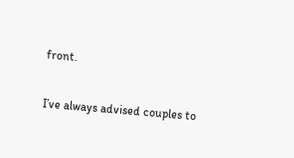front.

I’ve always advised couples to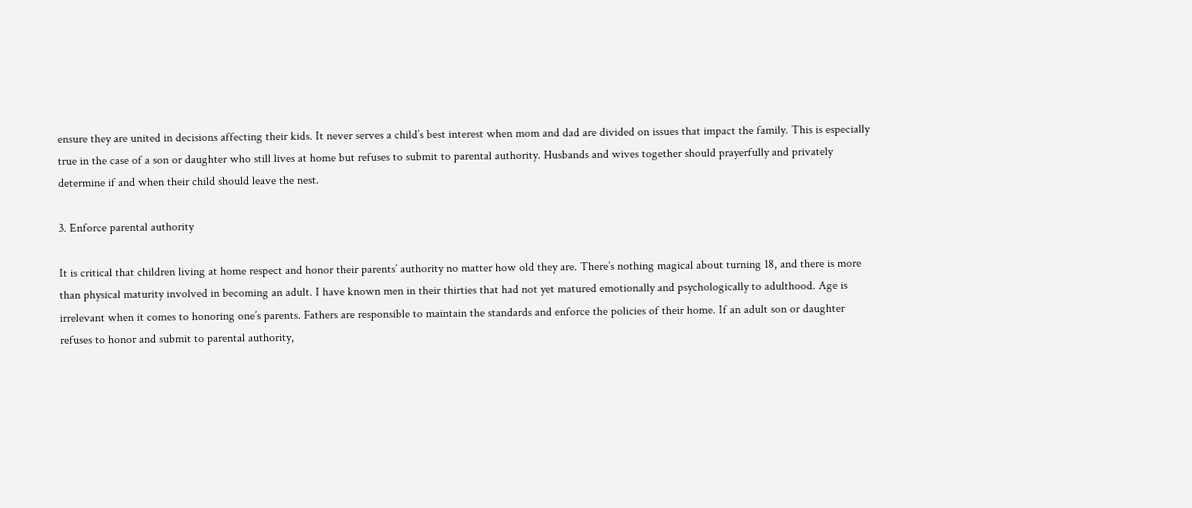ensure they are united in decisions affecting their kids. It never serves a child’s best interest when mom and dad are divided on issues that impact the family. This is especially true in the case of a son or daughter who still lives at home but refuses to submit to parental authority. Husbands and wives together should prayerfully and privately determine if and when their child should leave the nest.

3. Enforce parental authority

It is critical that children living at home respect and honor their parents’ authority no matter how old they are. There’s nothing magical about turning 18, and there is more than physical maturity involved in becoming an adult. I have known men in their thirties that had not yet matured emotionally and psychologically to adulthood. Age is irrelevant when it comes to honoring one’s parents. Fathers are responsible to maintain the standards and enforce the policies of their home. If an adult son or daughter refuses to honor and submit to parental authority,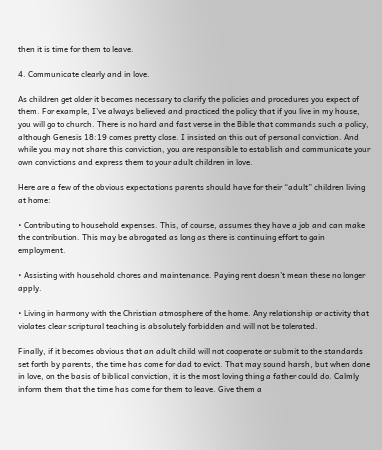then it is time for them to leave.

4. Communicate clearly and in love.

As children get older it becomes necessary to clarify the policies and procedures you expect of them. For example, I’ve always believed and practiced the policy that if you live in my house, you will go to church. There is no hard and fast verse in the Bible that commands such a policy, although Genesis 18:19 comes pretty close. I insisted on this out of personal conviction. And while you may not share this conviction, you are responsible to establish and communicate your own convictions and express them to your adult children in love.

Here are a few of the obvious expectations parents should have for their “adult” children living at home:

• Contributing to household expenses. This, of course, assumes they have a job and can make the contribution. This may be abrogated as long as there is continuing effort to gain employment.

• Assisting with household chores and maintenance. Paying rent doesn’t mean these no longer apply.

• Living in harmony with the Christian atmosphere of the home. Any relationship or activity that violates clear scriptural teaching is absolutely forbidden and will not be tolerated.

Finally, if it becomes obvious that an adult child will not cooperate or submit to the standards set forth by parents, the time has come for dad to evict. That may sound harsh, but when done in love, on the basis of biblical conviction, it is the most loving thing a father could do. Calmly inform them that the time has come for them to leave. Give them a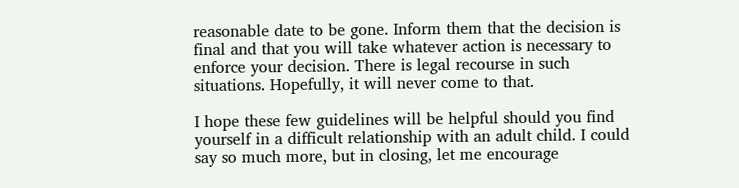reasonable date to be gone. Inform them that the decision is final and that you will take whatever action is necessary to enforce your decision. There is legal recourse in such situations. Hopefully, it will never come to that.

I hope these few guidelines will be helpful should you find yourself in a difficult relationship with an adult child. I could say so much more, but in closing, let me encourage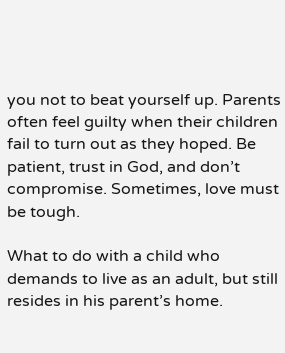you not to beat yourself up. Parents often feel guilty when their children fail to turn out as they hoped. Be patient, trust in God, and don’t compromise. Sometimes, love must be tough.

What to do with a child who demands to live as an adult, but still resides in his parent’s home.